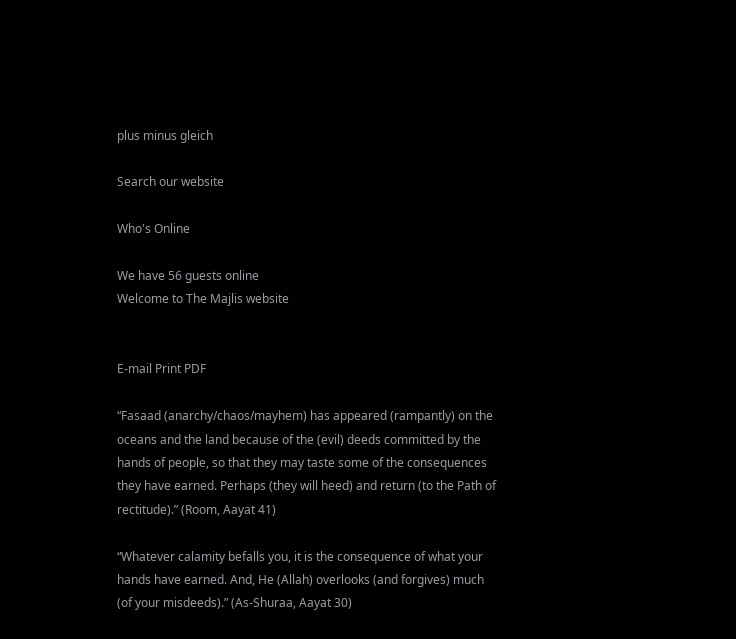plus minus gleich

Search our website

Who's Online

We have 56 guests online
Welcome to The Majlis website


E-mail Print PDF

“Fasaad (anarchy/chaos/mayhem) has appeared (rampantly) on the oceans and the land because of the (evil) deeds committed by the hands of people, so that they may taste some of the consequences they have earned. Perhaps (they will heed) and return (to the Path of rectitude).” (Room, Aayat 41)

“Whatever calamity befalls you, it is the consequence of what your hands have earned. And, He (Allah) overlooks (and forgives) much (of your misdeeds).” (As-Shuraa, Aayat 30)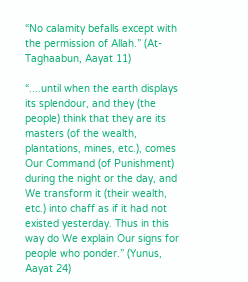“No calamity befalls except with the permission of Allah.” (At-Taghaabun, Aayat 11)

“....until when the earth displays its splendour, and they (the people) think that they are its masters (of the wealth, plantations, mines, etc.), comes Our Command (of Punishment) during the night or the day, and We transform it (their wealth, etc.) into chaff as if it had not existed yesterday. Thus in this way do We explain Our signs for people who ponder.” (Yunus, Aayat 24)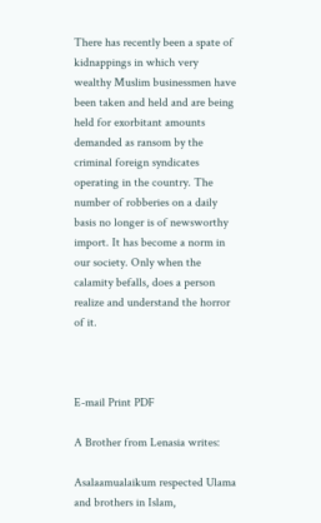There has recently been a spate of kidnappings in which very wealthy Muslim businessmen have been taken and held and are being held for exorbitant amounts demanded as ransom by the criminal foreign syndicates operating in the country. The number of robberies on a daily basis no longer is of newsworthy import. It has become a norm in our society. Only when the calamity befalls, does a person realize and understand the horror of it.



E-mail Print PDF

A Brother from Lenasia writes:

Asalaamualaikum respected Ulama and brothers in Islam,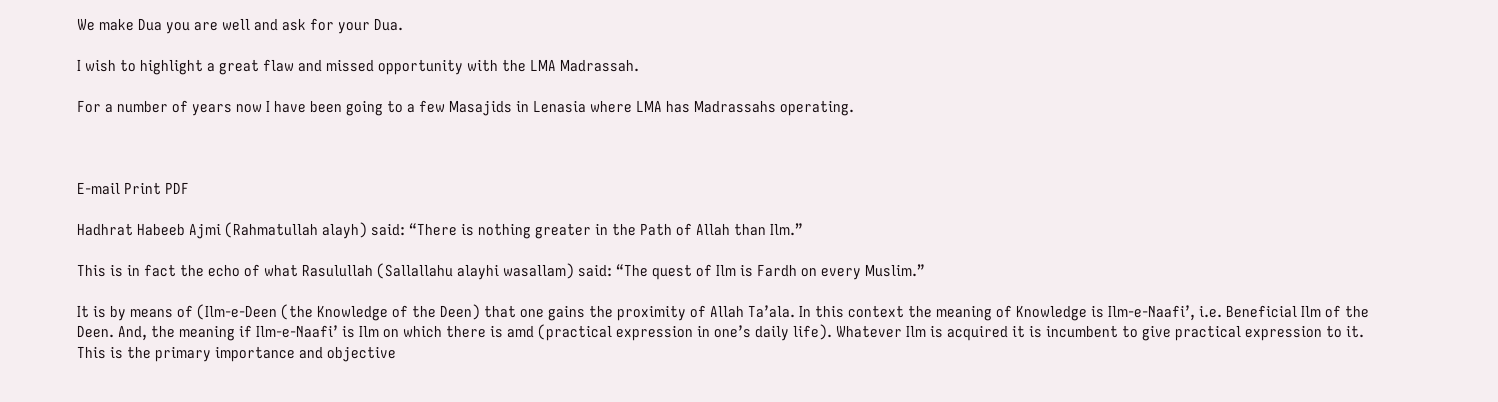We make Dua you are well and ask for your Dua.

I wish to highlight a great flaw and missed opportunity with the LMA Madrassah.

For a number of years now I have been going to a few Masajids in Lenasia where LMA has Madrassahs operating.



E-mail Print PDF

Hadhrat Habeeb Ajmi (Rahmatullah alayh) said: “There is nothing greater in the Path of Allah than Ilm.”

This is in fact the echo of what Rasulullah (Sallallahu alayhi wasallam) said: “The quest of Ilm is Fardh on every Muslim.”

It is by means of (Ilm-e-Deen (the Knowledge of the Deen) that one gains the proximity of Allah Ta’ala. In this context the meaning of Knowledge is Ilm-e-Naafi’, i.e. Beneficial Ilm of the Deen. And, the meaning if Ilm-e-Naafi’ is Ilm on which there is amd (practical expression in one’s daily life). Whatever Ilm is acquired it is incumbent to give practical expression to it. This is the primary importance and objective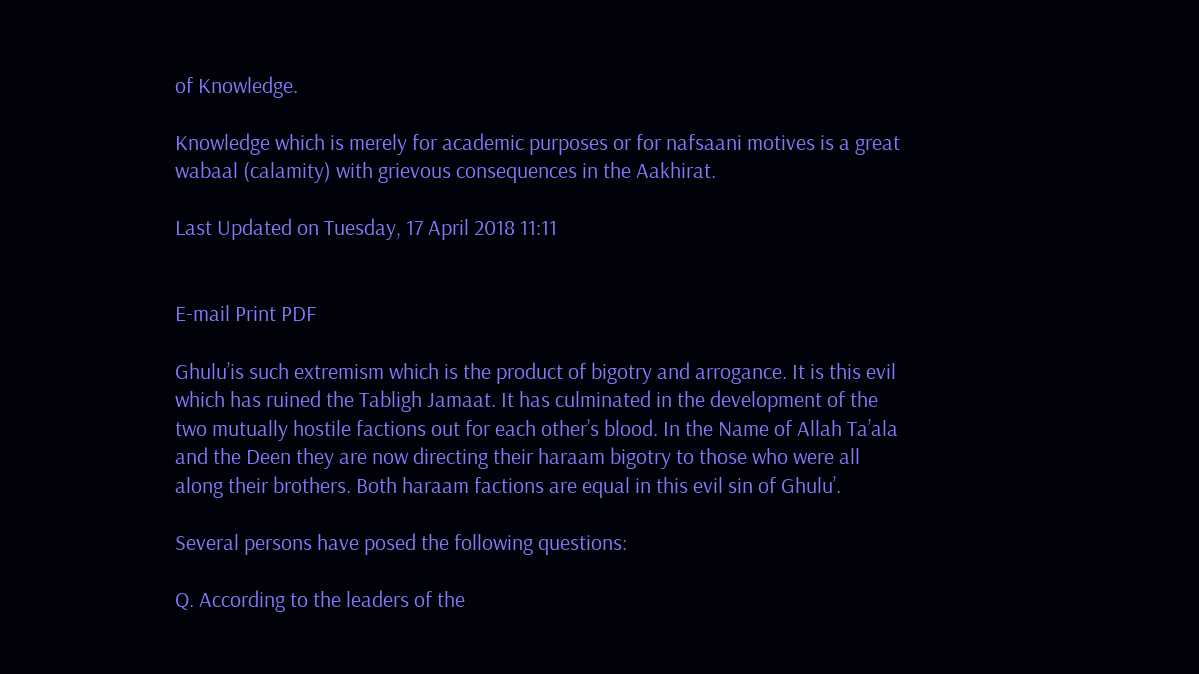of Knowledge.

Knowledge which is merely for academic purposes or for nafsaani motives is a great wabaal (calamity) with grievous consequences in the Aakhirat.

Last Updated on Tuesday, 17 April 2018 11:11


E-mail Print PDF

Ghulu’is such extremism which is the product of bigotry and arrogance. It is this evil which has ruined the Tabligh Jamaat. It has culminated in the development of the two mutually hostile factions out for each other’s blood. In the Name of Allah Ta’ala and the Deen they are now directing their haraam bigotry to those who were all along their brothers. Both haraam factions are equal in this evil sin of Ghulu’.

Several persons have posed the following questions:

Q. According to the leaders of the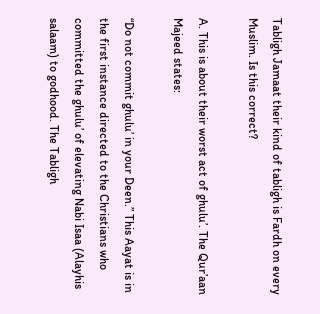Tabligh Jamaat their kind of tabligh is Fardh on every Muslim. Is this correct?

A. This is about their worst act of ghulu’. The Qur’aan Majeed states:

“Do not commit ghulu’ in your Deen.” This Aayat is in the first instance directed to the Christians who committed the ghulu’ of elevating Nabi Isaa (Alayhis salaam) to godhood. The Tabligh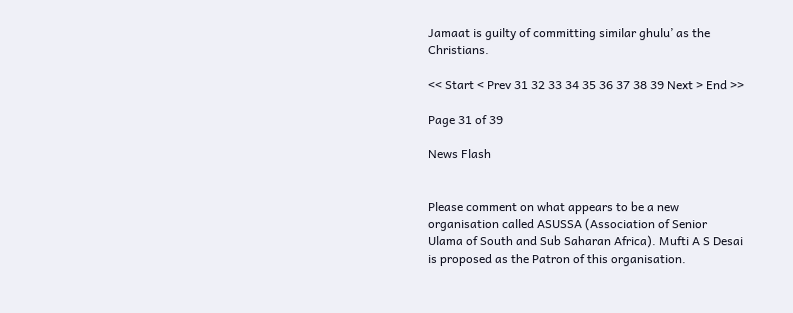Jamaat is guilty of committing similar ghulu’ as the Christians.

<< Start < Prev 31 32 33 34 35 36 37 38 39 Next > End >>

Page 31 of 39

News Flash


Please comment on what appears to be a new organisation called ASUSSA (Association of Senior Ulama of South and Sub Saharan Africa). Mufti A S Desai is proposed as the Patron of this organisation.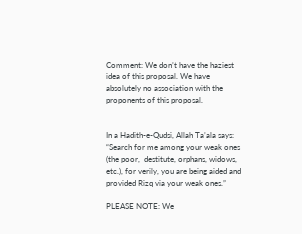Comment: We don’t have the haziest idea of this proposal. We have absolutely no association with the proponents of this proposal.


In a Hadith-e-Qudsi, Allah Ta’ala says: “Search for me among your weak ones (the poor,  destitute, orphans, widows, etc.), for verily, you are being aided and provided Rizq via your weak ones.”

PLEASE NOTE: We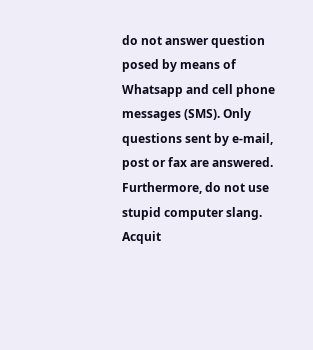do not answer question posed by means of Whatsapp and cell phone messages (SMS). Only questions sent by e-mail, post or fax are answered. Furthermore, do not use stupid computer slang. Acquit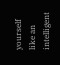yourself like an intelligent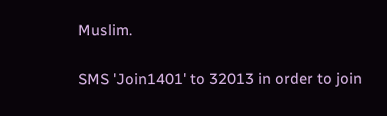Muslim.

SMS 'Join1401' to 32013 in order to join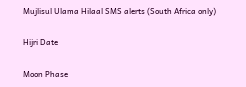Mujlisul Ulama Hilaal SMS alerts (South Africa only)

Hijri Date

Moon Phase